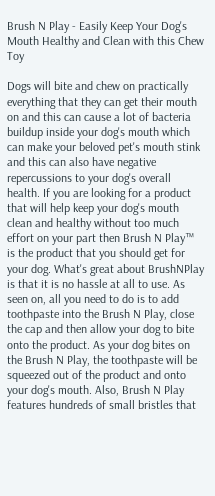Brush N Play - Easily Keep Your Dog's Mouth Healthy and Clean with this Chew Toy

Dogs will bite and chew on practically everything that they can get their mouth on and this can cause a lot of bacteria buildup inside your dog's mouth which can make your beloved pet's mouth stink and this can also have negative repercussions to your dog's overall health. If you are looking for a product that will help keep your dog's mouth clean and healthy without too much effort on your part then Brush N Play™ is the product that you should get for your dog. What's great about BrushNPlay is that it is no hassle at all to use. As seen on, all you need to do is to add toothpaste into the Brush N Play, close the cap and then allow your dog to bite onto the product. As your dog bites on the Brush N Play, the toothpaste will be squeezed out of the product and onto your dog's mouth. Also, Brush N Play features hundreds of small bristles that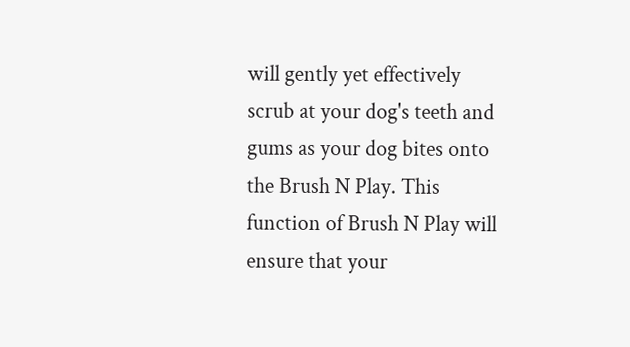will gently yet effectively scrub at your dog's teeth and gums as your dog bites onto the Brush N Play. This function of Brush N Play will ensure that your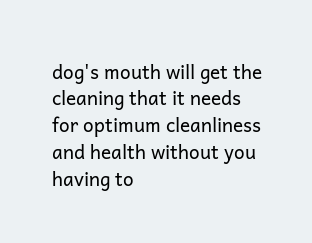dog's mouth will get the cleaning that it needs for optimum cleanliness and health without you having to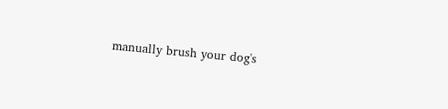manually brush your dog's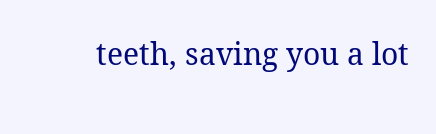teeth, saving you a lot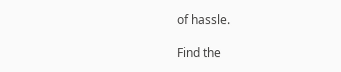of hassle.

Find the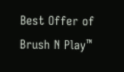Best Offer of Brush N Play™